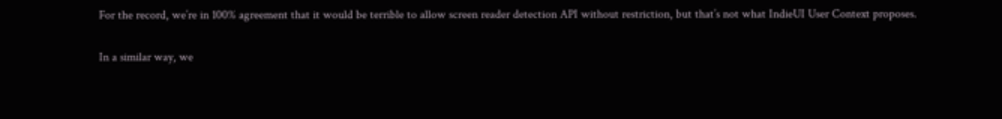For the record, we’re in 100% agreement that it would be terrible to allow screen reader detection API without restriction, but that’s not what IndieUI User Context proposes.

In a similar way, we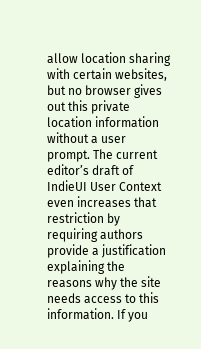allow location sharing with certain websites, but no browser gives out this private location information without a user prompt. The current editor’s draft of IndieUI User Context even increases that restriction by requiring authors provide a justification explaining the reasons why the site needs access to this information. If you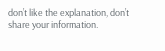don’t like the explanation, don’t share your information.